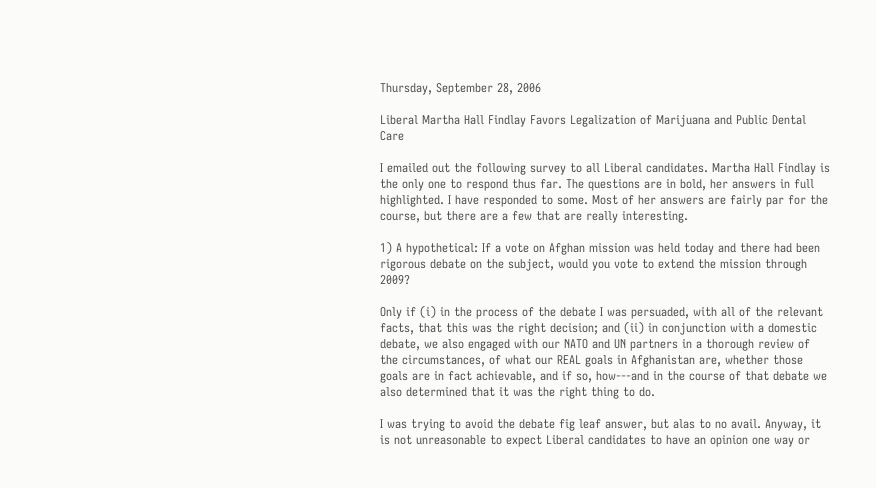Thursday, September 28, 2006

Liberal Martha Hall Findlay Favors Legalization of Marijuana and Public Dental Care

I emailed out the following survey to all Liberal candidates. Martha Hall Findlay is the only one to respond thus far. The questions are in bold, her answers in full highlighted. I have responded to some. Most of her answers are fairly par for the course, but there are a few that are really interesting.

1) A hypothetical: If a vote on Afghan mission was held today and there had been rigorous debate on the subject, would you vote to extend the mission through 2009?

Only if (i) in the process of the debate I was persuaded, with all of the relevant facts, that this was the right decision; and (ii) in conjunction with a domestic debate, we also engaged with our NATO and UN partners in a thorough review of the circumstances, of what our REAL goals in Afghanistan are, whether those goals are in fact achievable, and if so, how---and in the course of that debate we also determined that it was the right thing to do.

I was trying to avoid the debate fig leaf answer, but alas to no avail. Anyway, it is not unreasonable to expect Liberal candidates to have an opinion one way or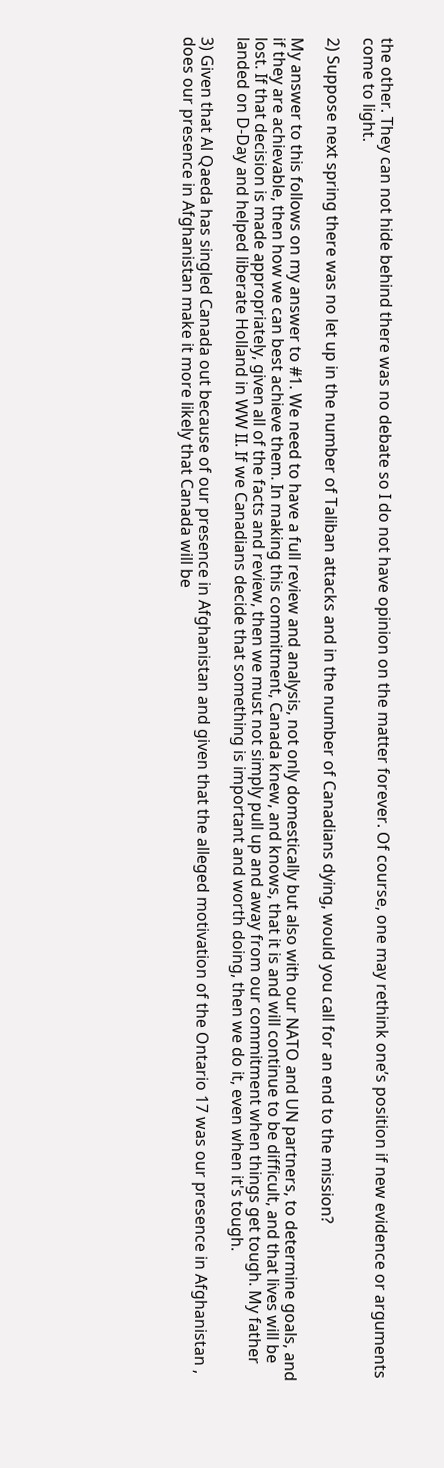the other. They can not hide behind there was no debate so I do not have opinion on the matter forever. Of course, one may rethink one’s position if new evidence or arguments come to light.

2) Suppose next spring there was no let up in the number of Taliban attacks and in the number of Canadians dying, would you call for an end to the mission?

My answer to this follows on my answer to #1. We need to have a full review and analysis, not only domestically but also with our NATO and UN partners, to determine goals, and if they are achievable, then how we can best achieve them. In making this commitment, Canada knew, and knows, that it is and will continue to be difficult, and that lives will be lost. If that decision is made appropriately, given all of the facts and review, then we must not simply pull up and away from our commitment when things get tough. My father landed on D-Day and helped liberate Holland in WW II. If we Canadians decide that something is important and worth doing, then we do it, even when it's tough.

3) Given that Al Qaeda has singled Canada out because of our presence in Afghanistan and given that the alleged motivation of the Ontario 17 was our presence in Afghanistan , does our presence in Afghanistan make it more likely that Canada will be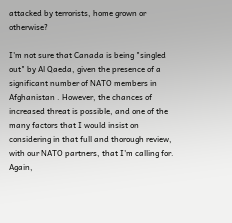attacked by terrorists, home grown or otherwise?

I'm not sure that Canada is being "singled out" by Al Qaeda, given the presence of a significant number of NATO members in Afghanistan . However, the chances of increased threat is possible, and one of the many factors that I would insist on considering in that full and thorough review, with our NATO partners, that I'm calling for. Again,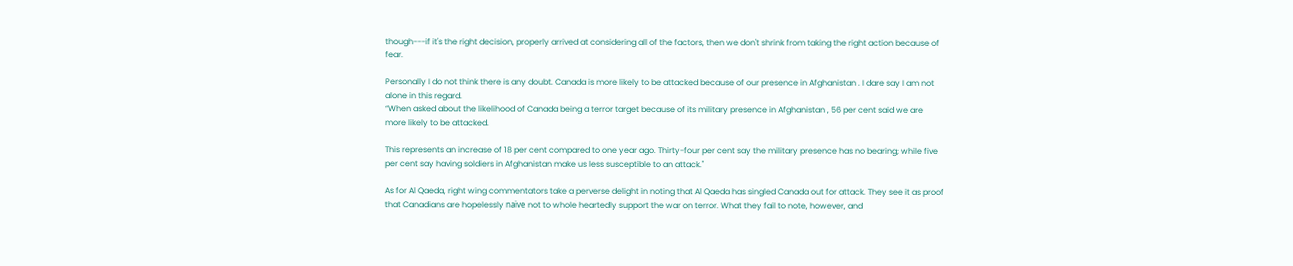though---if it's the right decision, properly arrived at considering all of the factors, then we don't shrink from taking the right action because of fear.

Personally I do not think there is any doubt. Canada is more likely to be attacked because of our presence in Afghanistan . I dare say I am not alone in this regard.
“When asked about the likelihood of Canada being a terror target because of its military presence in Afghanistan , 56 per cent said we are more likely to be attacked.

This represents an increase of 18 per cent compared to one year ago. Thirty-four per cent say the military presence has no bearing; while five per cent say having soldiers in Afghanistan make us less susceptible to an attack."

As for Al Qaeda, right wing commentators take a perverse delight in noting that Al Qaeda has singled Canada out for attack. They see it as proof that Canadians are hopelessly naïve not to whole heartedly support the war on terror. What they fail to note, however, and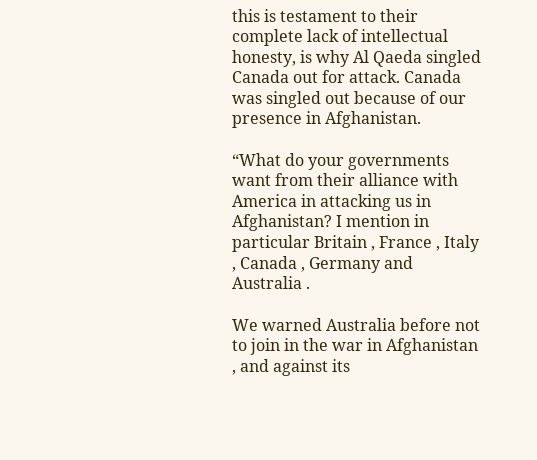this is testament to their complete lack of intellectual honesty, is why Al Qaeda singled Canada out for attack. Canada was singled out because of our presence in Afghanistan.

“What do your governments want from their alliance with America in attacking us in Afghanistan? I mention in particular Britain , France , Italy , Canada , Germany and Australia .

We warned Australia before not to join in the war in Afghanistan , and against its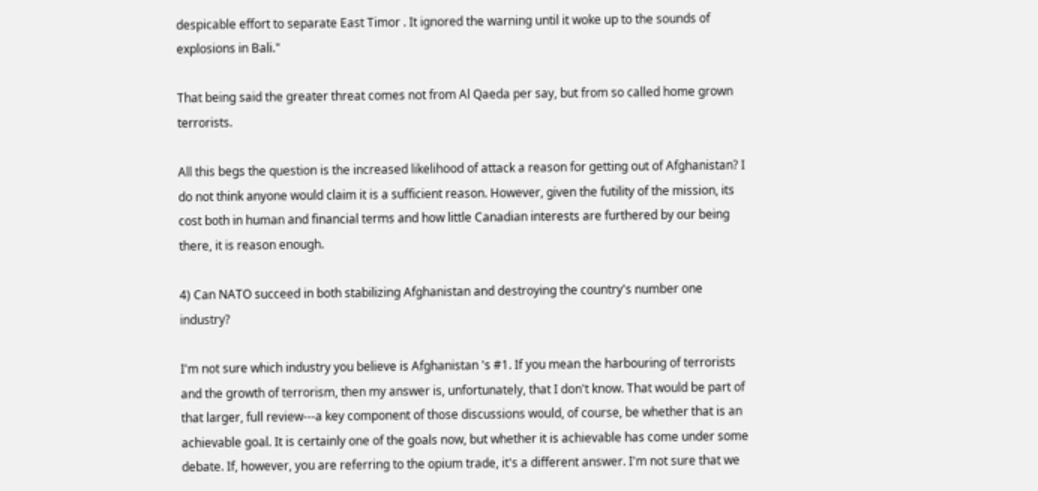despicable effort to separate East Timor . It ignored the warning until it woke up to the sounds of explosions in Bali."

That being said the greater threat comes not from Al Qaeda per say, but from so called home grown terrorists.

All this begs the question is the increased likelihood of attack a reason for getting out of Afghanistan? I do not think anyone would claim it is a sufficient reason. However, given the futility of the mission, its cost both in human and financial terms and how little Canadian interests are furthered by our being there, it is reason enough.

4) Can NATO succeed in both stabilizing Afghanistan and destroying the country's number one industry?

I'm not sure which industry you believe is Afghanistan 's #1. If you mean the harbouring of terrorists and the growth of terrorism, then my answer is, unfortunately, that I don't know. That would be part of that larger, full review---a key component of those discussions would, of course, be whether that is an achievable goal. It is certainly one of the goals now, but whether it is achievable has come under some debate. If, however, you are referring to the opium trade, it's a different answer. I'm not sure that we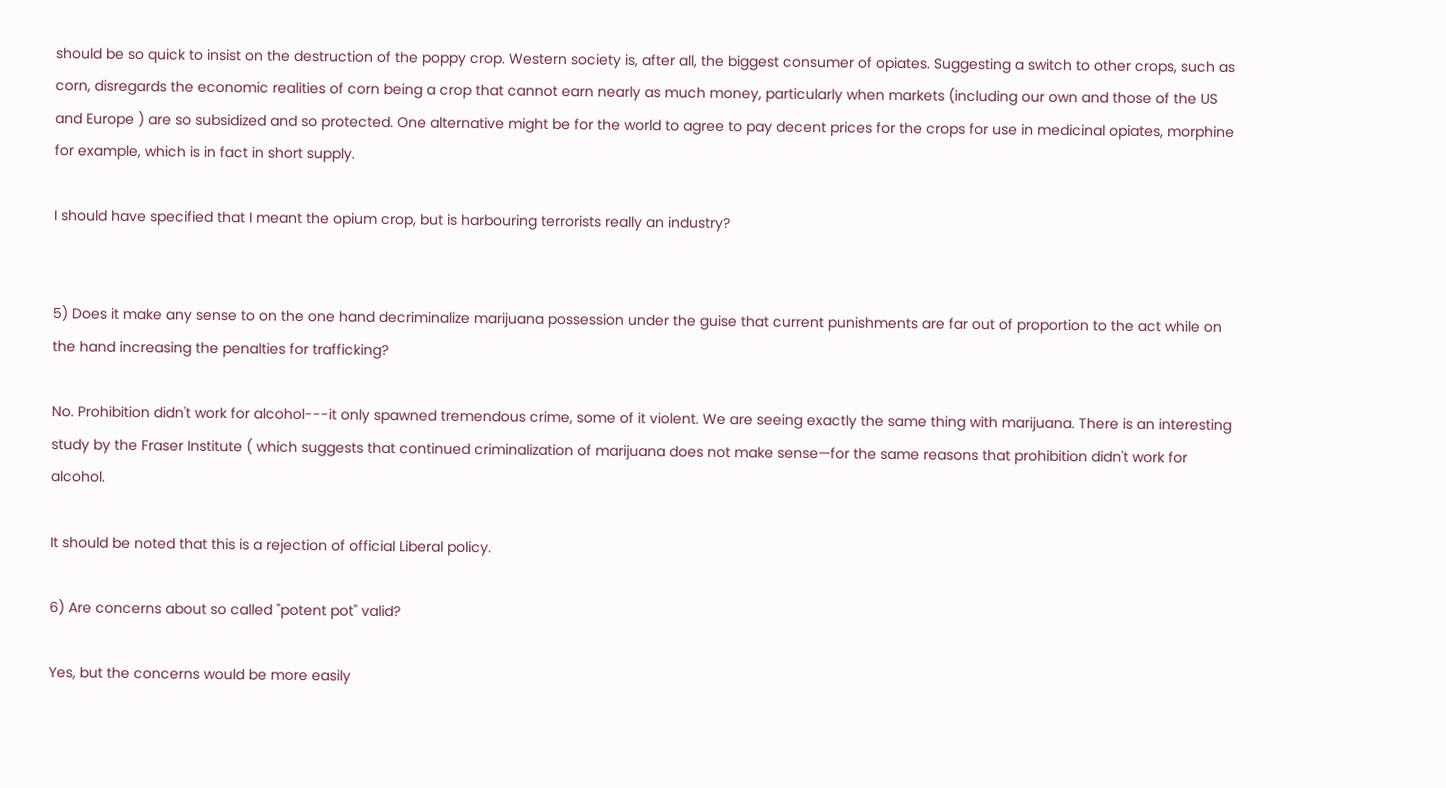should be so quick to insist on the destruction of the poppy crop. Western society is, after all, the biggest consumer of opiates. Suggesting a switch to other crops, such as corn, disregards the economic realities of corn being a crop that cannot earn nearly as much money, particularly when markets (including our own and those of the US and Europe ) are so subsidized and so protected. One alternative might be for the world to agree to pay decent prices for the crops for use in medicinal opiates, morphine for example, which is in fact in short supply.

I should have specified that I meant the opium crop, but is harbouring terrorists really an industry?


5) Does it make any sense to on the one hand decriminalize marijuana possession under the guise that current punishments are far out of proportion to the act while on the hand increasing the penalties for trafficking?

No. Prohibition didn't work for alcohol---it only spawned tremendous crime, some of it violent. We are seeing exactly the same thing with marijuana. There is an interesting study by the Fraser Institute ( which suggests that continued criminalization of marijuana does not make sense—for the same reasons that prohibition didn't work for alcohol.

It should be noted that this is a rejection of official Liberal policy.

6) Are concerns about so called "potent pot" valid?

Yes, but the concerns would be more easily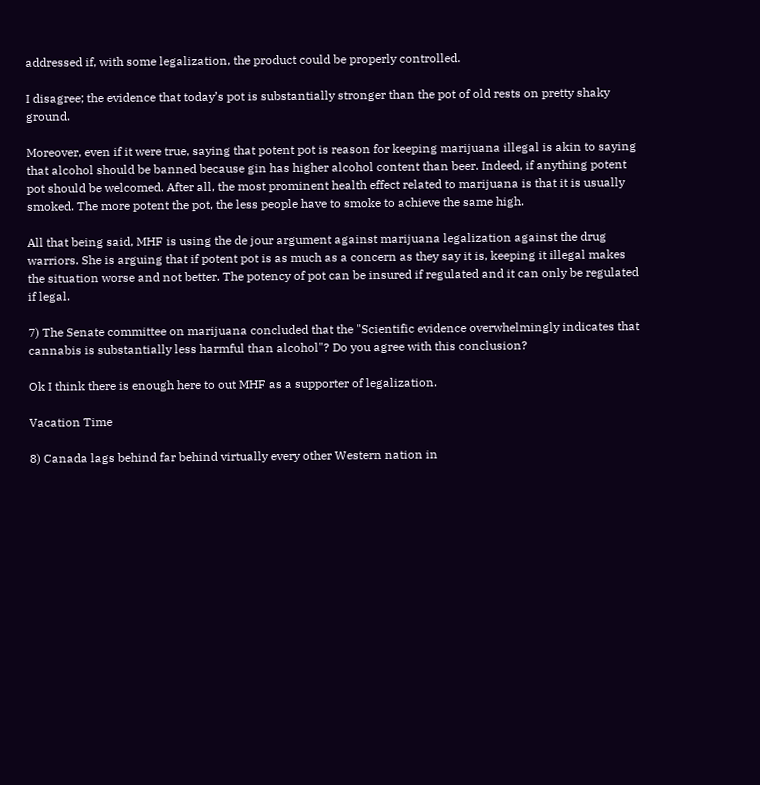addressed if, with some legalization, the product could be properly controlled.

I disagree; the evidence that today’s pot is substantially stronger than the pot of old rests on pretty shaky ground.

Moreover, even if it were true, saying that potent pot is reason for keeping marijuana illegal is akin to saying that alcohol should be banned because gin has higher alcohol content than beer. Indeed, if anything potent pot should be welcomed. After all, the most prominent health effect related to marijuana is that it is usually smoked. The more potent the pot, the less people have to smoke to achieve the same high.

All that being said, MHF is using the de jour argument against marijuana legalization against the drug warriors. She is arguing that if potent pot is as much as a concern as they say it is, keeping it illegal makes the situation worse and not better. The potency of pot can be insured if regulated and it can only be regulated if legal.

7) The Senate committee on marijuana concluded that the "Scientific evidence overwhelmingly indicates that cannabis is substantially less harmful than alcohol"? Do you agree with this conclusion?

Ok I think there is enough here to out MHF as a supporter of legalization.

Vacation Time

8) Canada lags behind far behind virtually every other Western nation in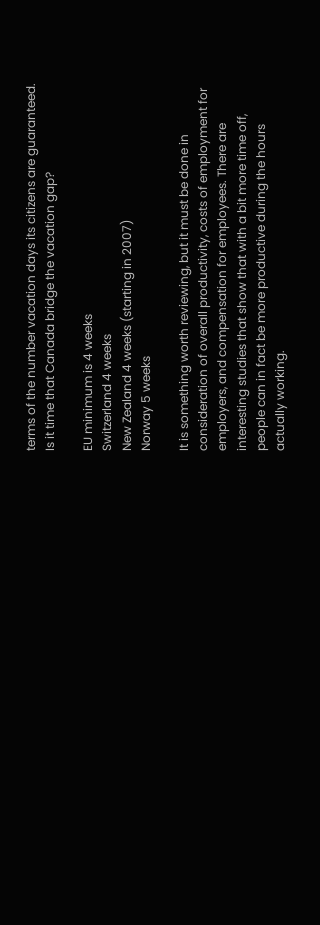terms of the number vacation days its citizens are guaranteed. Is it time that Canada bridge the vacation gap?

EU minimum is 4 weeks
Switzerland 4 weeks
New Zealand 4 weeks (starting in 2007)
Norway 5 weeks

It is something worth reviewing, but it must be done in consideration of overall productivity, costs of employment for employers, and compensation for employees. There are interesting studies that show that with a bit more time off, people can in fact be more productive during the hours actually working.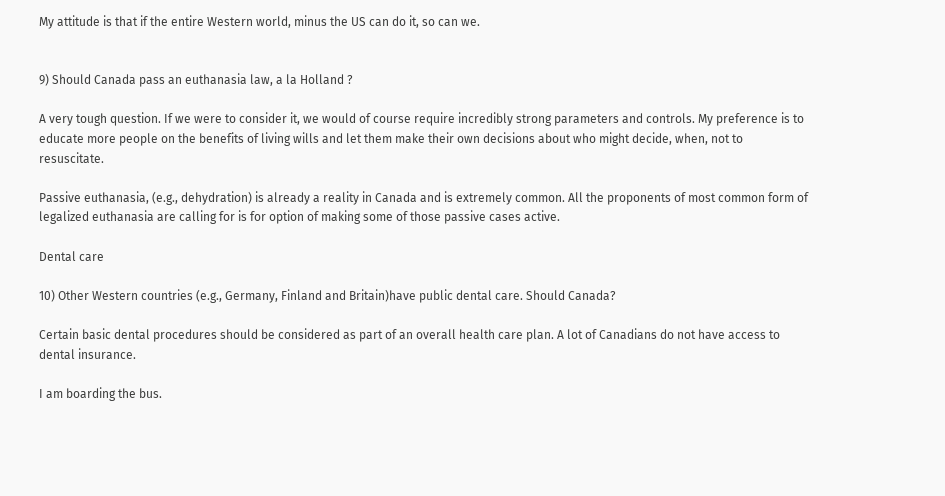My attitude is that if the entire Western world, minus the US can do it, so can we.


9) Should Canada pass an euthanasia law, a la Holland ?

A very tough question. If we were to consider it, we would of course require incredibly strong parameters and controls. My preference is to educate more people on the benefits of living wills and let them make their own decisions about who might decide, when, not to resuscitate.

Passive euthanasia, (e.g., dehydration) is already a reality in Canada and is extremely common. All the proponents of most common form of legalized euthanasia are calling for is for option of making some of those passive cases active.

Dental care

10) Other Western countries (e.g., Germany, Finland and Britain)have public dental care. Should Canada?

Certain basic dental procedures should be considered as part of an overall health care plan. A lot of Canadians do not have access to dental insurance.

I am boarding the bus.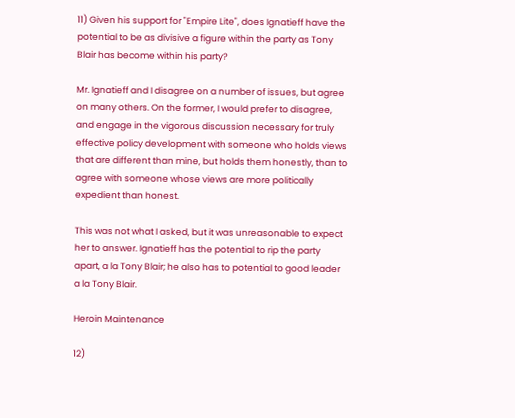11) Given his support for "Empire Lite", does Ignatieff have the potential to be as divisive a figure within the party as Tony Blair has become within his party?

Mr. Ignatieff and I disagree on a number of issues, but agree on many others. On the former, I would prefer to disagree, and engage in the vigorous discussion necessary for truly effective policy development with someone who holds views that are different than mine, but holds them honestly, than to agree with someone whose views are more politically expedient than honest.

This was not what I asked, but it was unreasonable to expect her to answer. Ignatieff has the potential to rip the party apart, a la Tony Blair; he also has to potential to good leader a la Tony Blair.

Heroin Maintenance

12)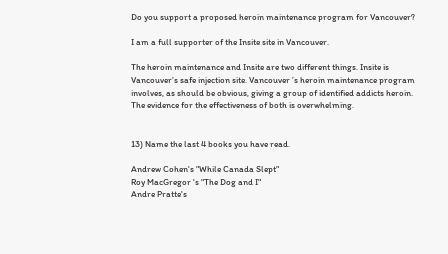Do you support a proposed heroin maintenance program for Vancouver?

I am a full supporter of the Insite site in Vancouver.

The heroin maintenance and Insite are two different things. Insite is Vancouver’s safe injection site. Vancouver ’s heroin maintenance program involves, as should be obvious, giving a group of identified addicts heroin. The evidence for the effectiveness of both is overwhelming.


13) Name the last 4 books you have read.

Andrew Cohen's "While Canada Slept"
Roy MacGregor 's "The Dog and I"
Andre Pratte's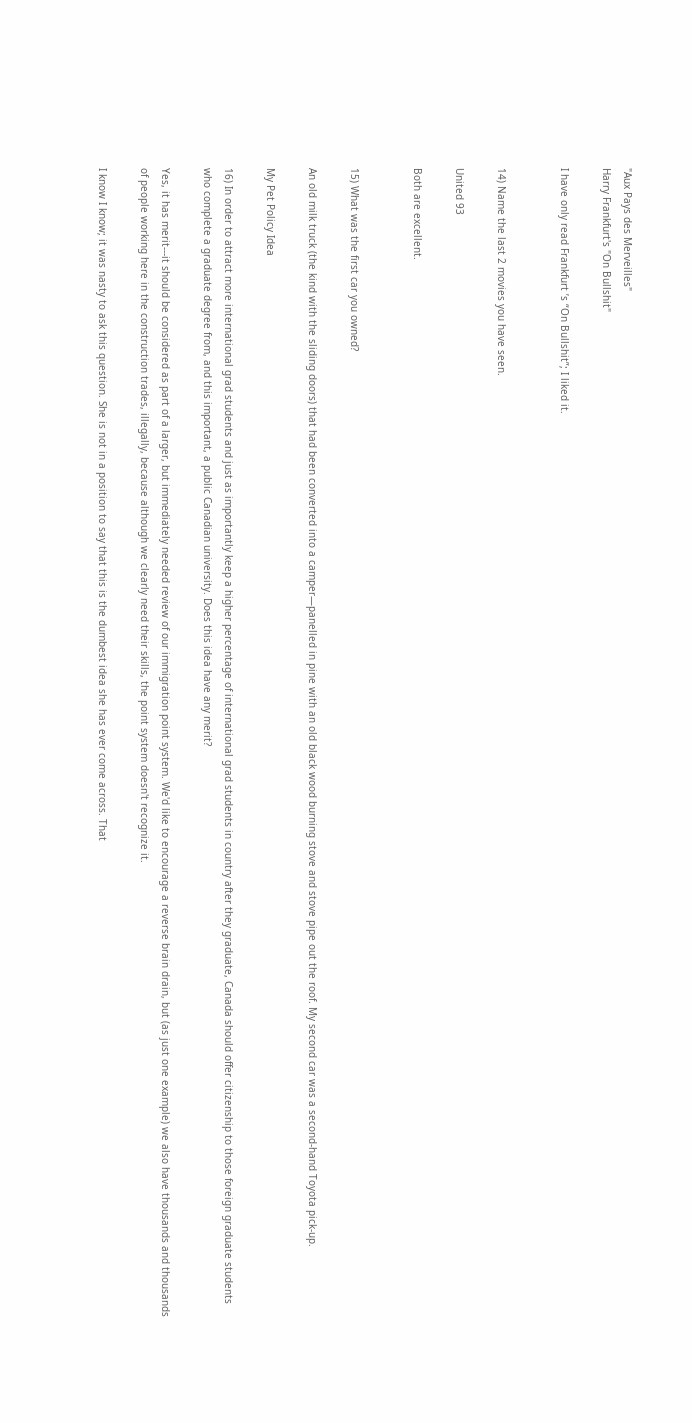"Aux Pays des Merveilles"
Harry Frankfurt's "On Bullshit"

I have only read Frankfurt ’s “On Bullshit”; I liked it.


14) Name the last 2 movies you have seen.

United 93

Both are excellent.


15) What was the first car you owned?

An old milk truck (the kind with the sliding doors) that had been converted into a camper—panelled in pine with an old black wood burning stove and stove pipe out the roof. My second car was a second-hand Toyota pick-up.

My Pet Policy Idea

16) In order to attract more international grad students and just as importantly keep a higher percentage of international grad students in country after they graduate, Canada should offer citizenship to those foreign graduate students who complete a graduate degree from, and this important, a public Canadian university. Does this idea have any merit?

Yes, it has merit---it should be considered as part of a larger, but immediately needed review of our immigration point system. We'd like to encourage a reverse brain drain, but (as just one example) we also have thousands and thousands of people working here in the construction trades, illegally, because although we clearly need their skills, the point system doesn't recognize it.

I know I know; it was nasty to ask this question. She is not in a position to say that this is the dumbest idea she has ever come across. That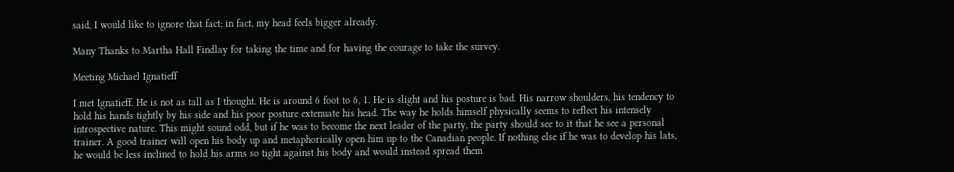said, I would like to ignore that fact; in fact, my head feels bigger already.

Many Thanks to Martha Hall Findlay for taking the time and for having the courage to take the survey.

Meeting Michael Ignatieff

I met Ignatieff. He is not as tall as I thought. He is around 6 foot to 6, 1. He is slight and his posture is bad. His narrow shoulders, his tendency to hold his hands tightly by his side and his poor posture extenuate his head. The way he holds himself physically seems to reflect his intensely introspective nature. This might sound odd, but if he was to become the next leader of the party, the party should see to it that he see a personal trainer. A good trainer will open his body up and metaphorically open him up to the Canadian people. If nothing else if he was to develop his lats, he would be less inclined to hold his arms so tight against his body and would instead spread them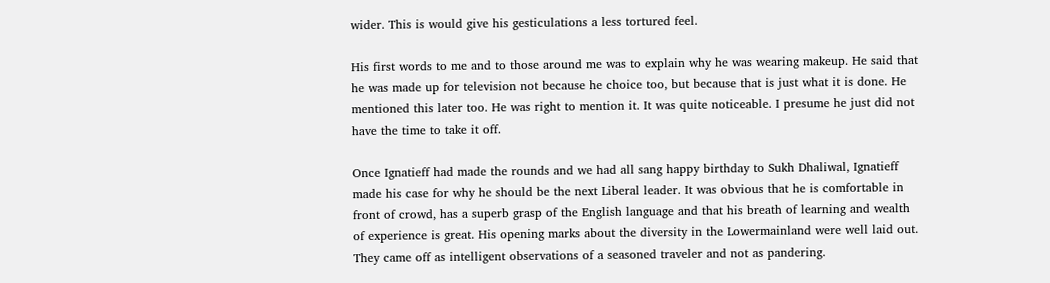wider. This is would give his gesticulations a less tortured feel.

His first words to me and to those around me was to explain why he was wearing makeup. He said that he was made up for television not because he choice too, but because that is just what it is done. He mentioned this later too. He was right to mention it. It was quite noticeable. I presume he just did not have the time to take it off.

Once Ignatieff had made the rounds and we had all sang happy birthday to Sukh Dhaliwal, Ignatieff made his case for why he should be the next Liberal leader. It was obvious that he is comfortable in front of crowd, has a superb grasp of the English language and that his breath of learning and wealth of experience is great. His opening marks about the diversity in the Lowermainland were well laid out. They came off as intelligent observations of a seasoned traveler and not as pandering.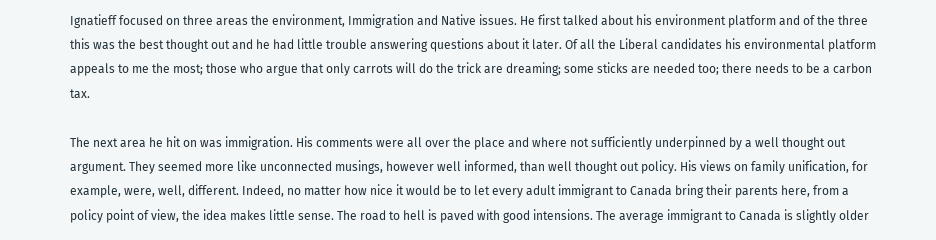Ignatieff focused on three areas the environment, Immigration and Native issues. He first talked about his environment platform and of the three this was the best thought out and he had little trouble answering questions about it later. Of all the Liberal candidates his environmental platform appeals to me the most; those who argue that only carrots will do the trick are dreaming; some sticks are needed too; there needs to be a carbon tax.

The next area he hit on was immigration. His comments were all over the place and where not sufficiently underpinned by a well thought out argument. They seemed more like unconnected musings, however well informed, than well thought out policy. His views on family unification, for example, were, well, different. Indeed, no matter how nice it would be to let every adult immigrant to Canada bring their parents here, from a policy point of view, the idea makes little sense. The road to hell is paved with good intensions. The average immigrant to Canada is slightly older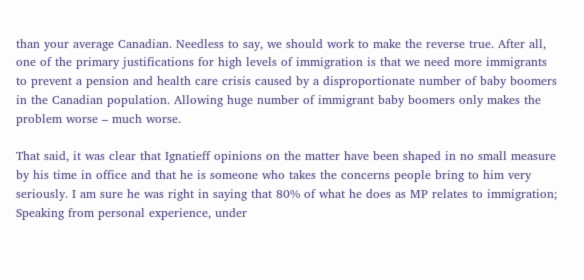than your average Canadian. Needless to say, we should work to make the reverse true. After all, one of the primary justifications for high levels of immigration is that we need more immigrants to prevent a pension and health care crisis caused by a disproportionate number of baby boomers in the Canadian population. Allowing huge number of immigrant baby boomers only makes the problem worse – much worse.

That said, it was clear that Ignatieff opinions on the matter have been shaped in no small measure by his time in office and that he is someone who takes the concerns people bring to him very seriously. I am sure he was right in saying that 80% of what he does as MP relates to immigration; Speaking from personal experience, under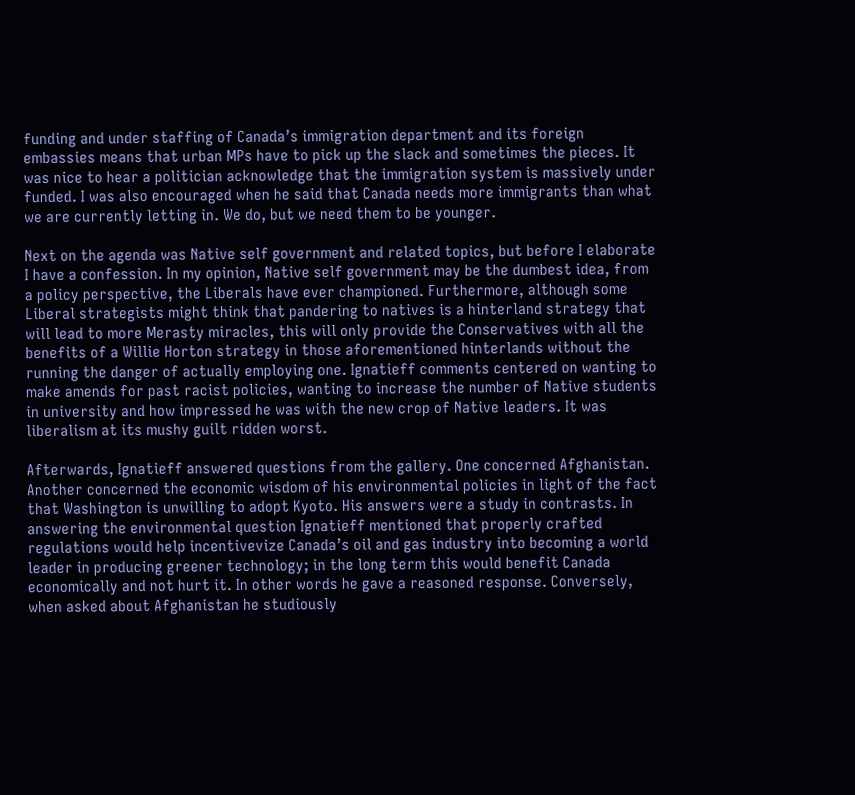funding and under staffing of Canada’s immigration department and its foreign embassies means that urban MPs have to pick up the slack and sometimes the pieces. It was nice to hear a politician acknowledge that the immigration system is massively under funded. I was also encouraged when he said that Canada needs more immigrants than what we are currently letting in. We do, but we need them to be younger.

Next on the agenda was Native self government and related topics, but before I elaborate I have a confession. In my opinion, Native self government may be the dumbest idea, from a policy perspective, the Liberals have ever championed. Furthermore, although some Liberal strategists might think that pandering to natives is a hinterland strategy that will lead to more Merasty miracles, this will only provide the Conservatives with all the benefits of a Willie Horton strategy in those aforementioned hinterlands without the running the danger of actually employing one. Ignatieff comments centered on wanting to make amends for past racist policies, wanting to increase the number of Native students in university and how impressed he was with the new crop of Native leaders. It was liberalism at its mushy guilt ridden worst.

Afterwards, Ignatieff answered questions from the gallery. One concerned Afghanistan. Another concerned the economic wisdom of his environmental policies in light of the fact that Washington is unwilling to adopt Kyoto. His answers were a study in contrasts. In answering the environmental question Ignatieff mentioned that properly crafted regulations would help incentivevize Canada’s oil and gas industry into becoming a world leader in producing greener technology; in the long term this would benefit Canada economically and not hurt it. In other words he gave a reasoned response. Conversely, when asked about Afghanistan he studiously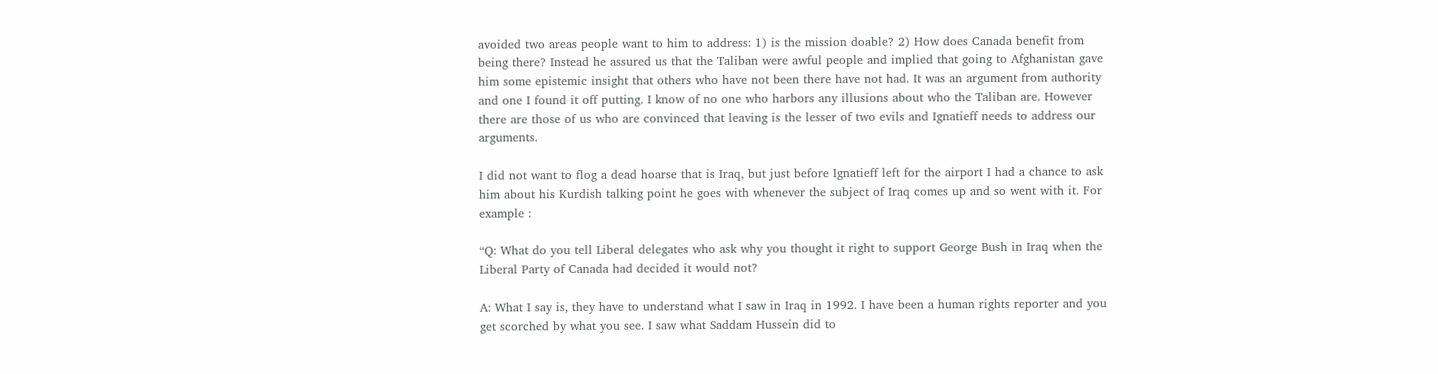avoided two areas people want to him to address: 1) is the mission doable? 2) How does Canada benefit from being there? Instead he assured us that the Taliban were awful people and implied that going to Afghanistan gave him some epistemic insight that others who have not been there have not had. It was an argument from authority and one I found it off putting. I know of no one who harbors any illusions about who the Taliban are. However there are those of us who are convinced that leaving is the lesser of two evils and Ignatieff needs to address our arguments.

I did not want to flog a dead hoarse that is Iraq, but just before Ignatieff left for the airport I had a chance to ask him about his Kurdish talking point he goes with whenever the subject of Iraq comes up and so went with it. For example :

“Q: What do you tell Liberal delegates who ask why you thought it right to support George Bush in Iraq when the Liberal Party of Canada had decided it would not?

A: What I say is, they have to understand what I saw in Iraq in 1992. I have been a human rights reporter and you get scorched by what you see. I saw what Saddam Hussein did to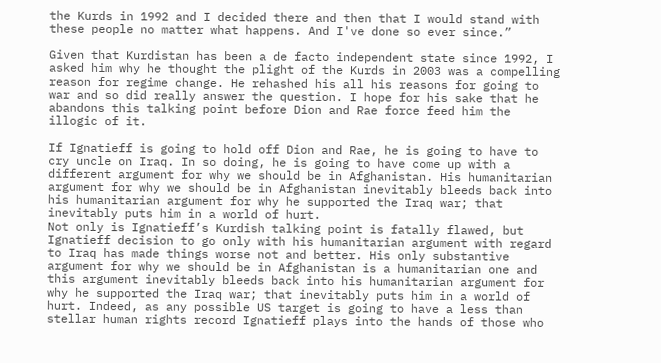the Kurds in 1992 and I decided there and then that I would stand with these people no matter what happens. And I've done so ever since.”

Given that Kurdistan has been a de facto independent state since 1992, I asked him why he thought the plight of the Kurds in 2003 was a compelling reason for regime change. He rehashed his all his reasons for going to war and so did really answer the question. I hope for his sake that he abandons this talking point before Dion and Rae force feed him the illogic of it.

If Ignatieff is going to hold off Dion and Rae, he is going to have to cry uncle on Iraq. In so doing, he is going to have come up with a different argument for why we should be in Afghanistan. His humanitarian argument for why we should be in Afghanistan inevitably bleeds back into his humanitarian argument for why he supported the Iraq war; that inevitably puts him in a world of hurt.
Not only is Ignatieff’s Kurdish talking point is fatally flawed, but Ignatieff decision to go only with his humanitarian argument with regard to Iraq has made things worse not and better. His only substantive argument for why we should be in Afghanistan is a humanitarian one and this argument inevitably bleeds back into his humanitarian argument for why he supported the Iraq war; that inevitably puts him in a world of hurt. Indeed, as any possible US target is going to have a less than stellar human rights record Ignatieff plays into the hands of those who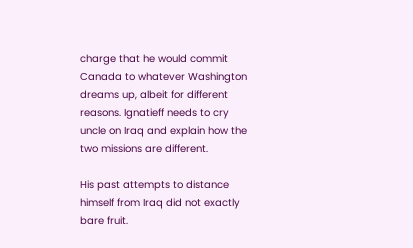charge that he would commit Canada to whatever Washington dreams up, albeit for different reasons. Ignatieff needs to cry uncle on Iraq and explain how the two missions are different.

His past attempts to distance himself from Iraq did not exactly bare fruit.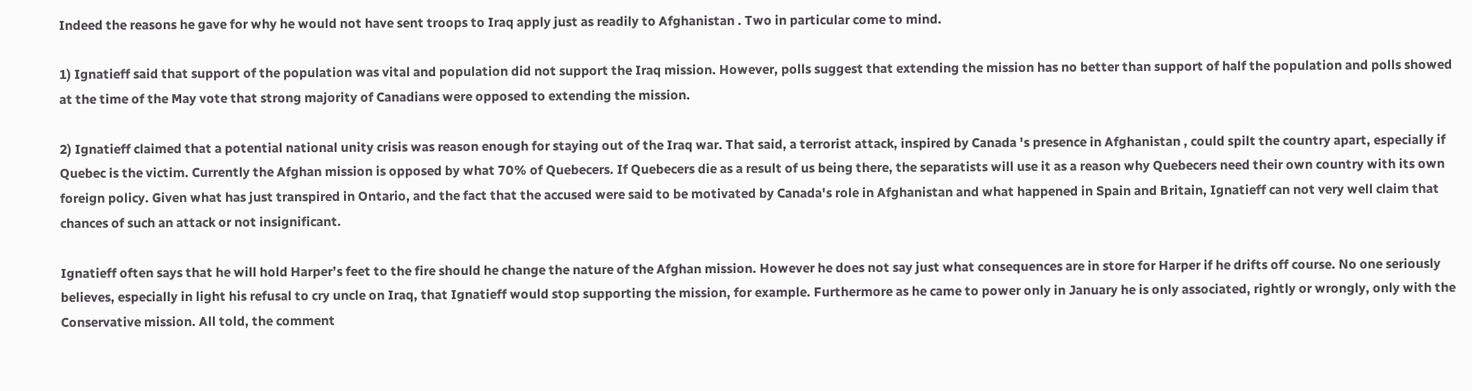Indeed the reasons he gave for why he would not have sent troops to Iraq apply just as readily to Afghanistan . Two in particular come to mind.

1) Ignatieff said that support of the population was vital and population did not support the Iraq mission. However, polls suggest that extending the mission has no better than support of half the population and polls showed at the time of the May vote that strong majority of Canadians were opposed to extending the mission.

2) Ignatieff claimed that a potential national unity crisis was reason enough for staying out of the Iraq war. That said, a terrorist attack, inspired by Canada 's presence in Afghanistan , could spilt the country apart, especially if Quebec is the victim. Currently the Afghan mission is opposed by what 70% of Quebecers. If Quebecers die as a result of us being there, the separatists will use it as a reason why Quebecers need their own country with its own foreign policy. Given what has just transpired in Ontario, and the fact that the accused were said to be motivated by Canada's role in Afghanistan and what happened in Spain and Britain, Ignatieff can not very well claim that chances of such an attack or not insignificant.

Ignatieff often says that he will hold Harper’s feet to the fire should he change the nature of the Afghan mission. However he does not say just what consequences are in store for Harper if he drifts off course. No one seriously believes, especially in light his refusal to cry uncle on Iraq, that Ignatieff would stop supporting the mission, for example. Furthermore as he came to power only in January he is only associated, rightly or wrongly, only with the Conservative mission. All told, the comment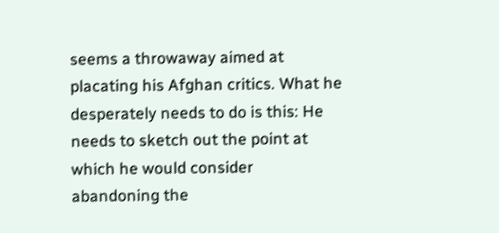seems a throwaway aimed at placating his Afghan critics. What he desperately needs to do is this: He needs to sketch out the point at which he would consider abandoning the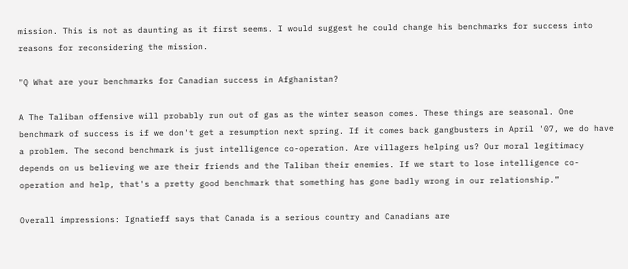mission. This is not as daunting as it first seems. I would suggest he could change his benchmarks for success into reasons for reconsidering the mission.

"Q What are your benchmarks for Canadian success in Afghanistan?

A The Taliban offensive will probably run out of gas as the winter season comes. These things are seasonal. One benchmark of success is if we don't get a resumption next spring. If it comes back gangbusters in April '07, we do have a problem. The second benchmark is just intelligence co-operation. Are villagers helping us? Our moral legitimacy depends on us believing we are their friends and the Taliban their enemies. If we start to lose intelligence co-operation and help, that's a pretty good benchmark that something has gone badly wrong in our relationship.”

Overall impressions: Ignatieff says that Canada is a serious country and Canadians are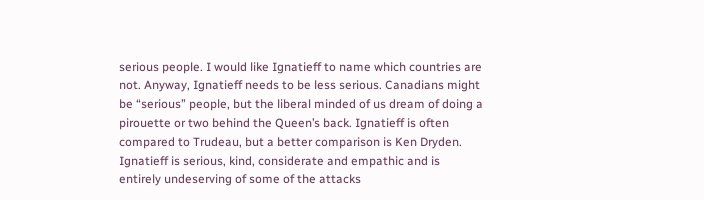serious people. I would like Ignatieff to name which countries are not. Anyway, Ignatieff needs to be less serious. Canadians might be “serious” people, but the liberal minded of us dream of doing a pirouette or two behind the Queen’s back. Ignatieff is often compared to Trudeau, but a better comparison is Ken Dryden. Ignatieff is serious, kind, considerate and empathic and is entirely undeserving of some of the attacks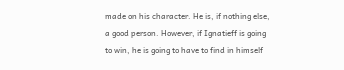made on his character. He is, if nothing else, a good person. However, if Ignatieff is going to win, he is going to have to find in himself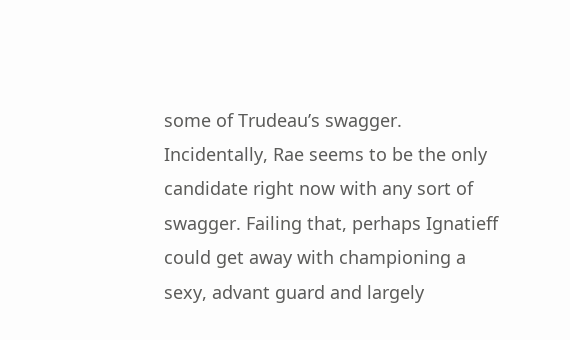some of Trudeau’s swagger. Incidentally, Rae seems to be the only candidate right now with any sort of swagger. Failing that, perhaps Ignatieff could get away with championing a sexy, advant guard and largely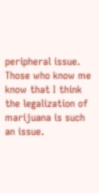peripheral issue. Those who know me know that I think the legalization of marijuana is such an issue.